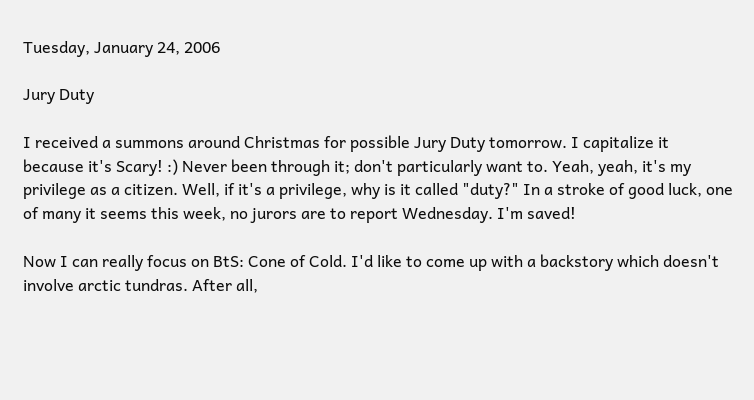Tuesday, January 24, 2006

Jury Duty

I received a summons around Christmas for possible Jury Duty tomorrow. I capitalize it because it's Scary! :) Never been through it; don't particularly want to. Yeah, yeah, it's my privilege as a citizen. Well, if it's a privilege, why is it called "duty?" In a stroke of good luck, one of many it seems this week, no jurors are to report Wednesday. I'm saved!

Now I can really focus on BtS: Cone of Cold. I'd like to come up with a backstory which doesn't involve arctic tundras. After all,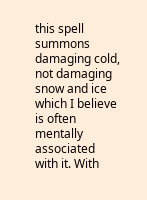this spell summons damaging cold, not damaging snow and ice which I believe is often mentally associated with it. With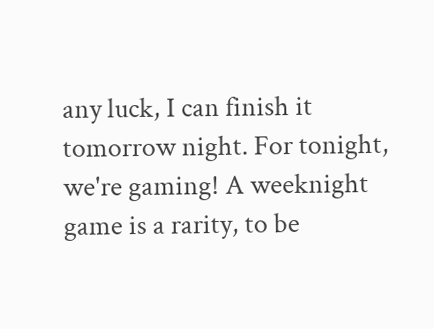any luck, I can finish it tomorrow night. For tonight, we're gaming! A weeknight game is a rarity, to be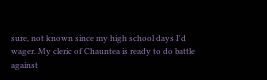sure, not known since my high school days I'd wager. My cleric of Chauntea is ready to do battle against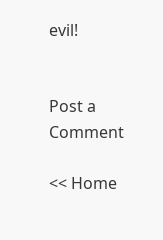evil!


Post a Comment

<< Home